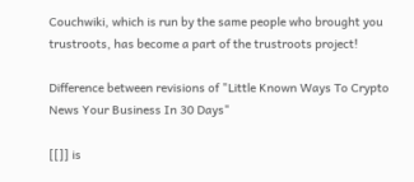Couchwiki, which is run by the same people who brought you trustroots, has become a part of the trustroots project!

Difference between revisions of "Little Known Ways To Crypto News Your Business In 30 Days"

[[]] is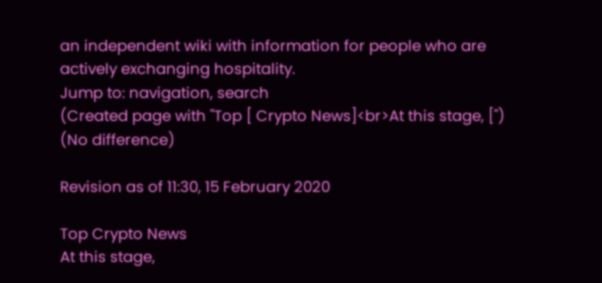an independent wiki with information for people who are actively exchanging hospitality.
Jump to: navigation, search
(Created page with "Top [ Crypto News]<br>At this stage, [")
(No difference)

Revision as of 11:30, 15 February 2020

Top Crypto News
At this stage,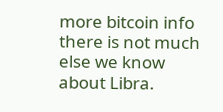more bitcoin info there is not much else we know about Libra.